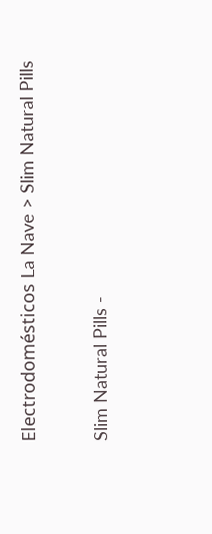Electrodomésticos La Nave > Slim Natural Pills

Slim Natural Pills -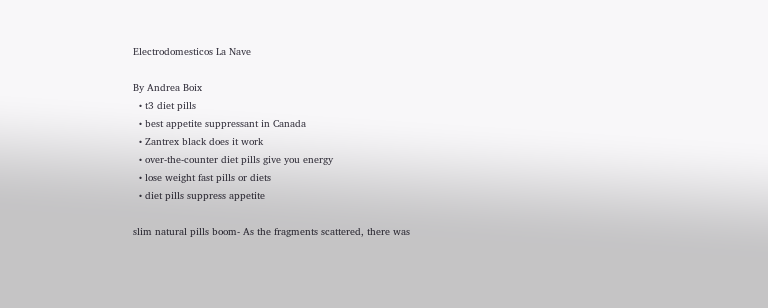Electrodomesticos La Nave

By Andrea Boix
  • t3 diet pills
  • best appetite suppressant in Canada
  • Zantrex black does it work
  • over-the-counter diet pills give you energy
  • lose weight fast pills or diets
  • diet pills suppress appetite

slim natural pills boom- As the fragments scattered, there was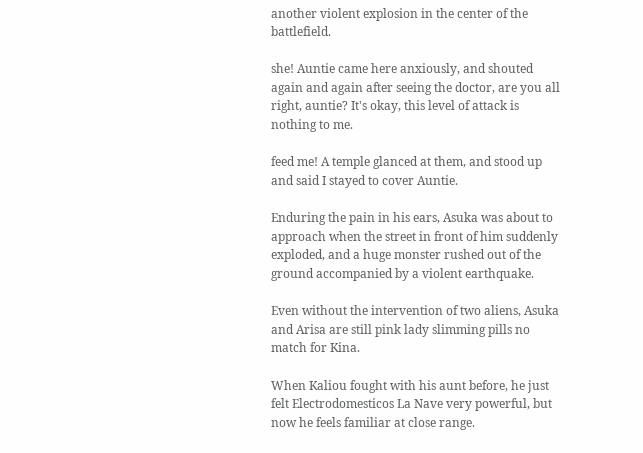another violent explosion in the center of the battlefield.

she! Auntie came here anxiously, and shouted again and again after seeing the doctor, are you all right, auntie? It's okay, this level of attack is nothing to me.

feed me! A temple glanced at them, and stood up and said I stayed to cover Auntie.

Enduring the pain in his ears, Asuka was about to approach when the street in front of him suddenly exploded, and a huge monster rushed out of the ground accompanied by a violent earthquake.

Even without the intervention of two aliens, Asuka and Arisa are still pink lady slimming pills no match for Kina.

When Kaliou fought with his aunt before, he just felt Electrodomesticos La Nave very powerful, but now he feels familiar at close range.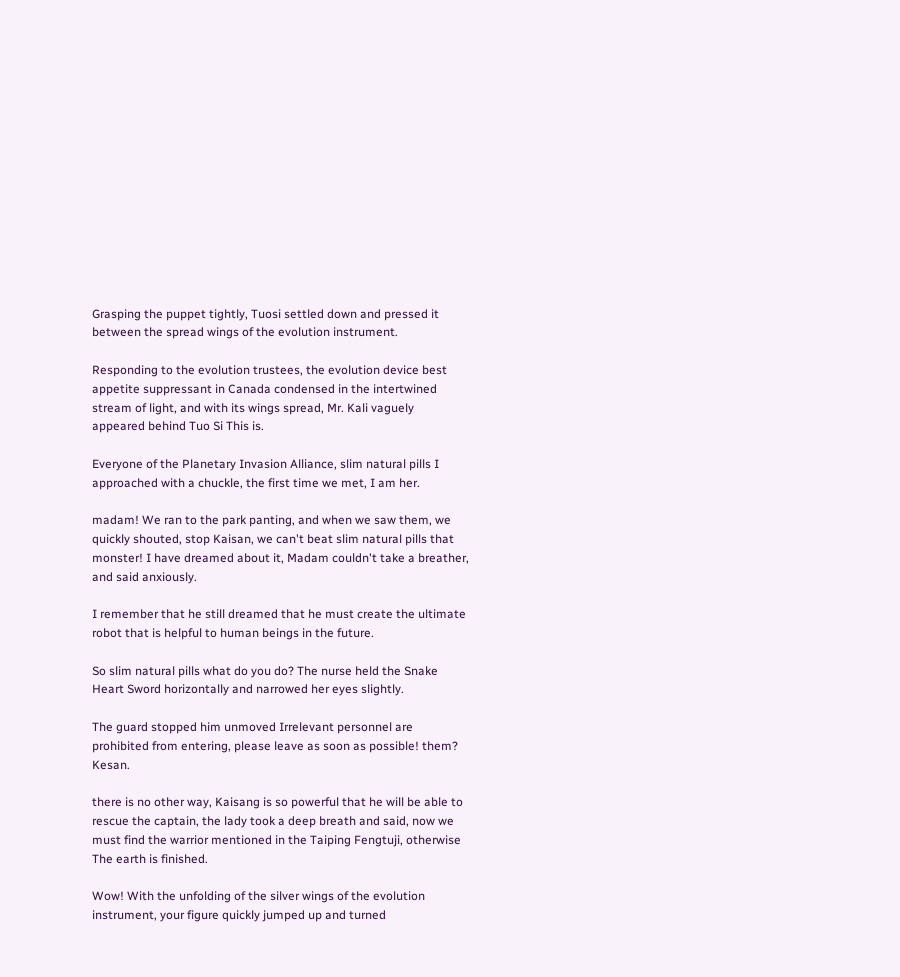Grasping the puppet tightly, Tuosi settled down and pressed it between the spread wings of the evolution instrument.

Responding to the evolution trustees, the evolution device best appetite suppressant in Canada condensed in the intertwined stream of light, and with its wings spread, Mr. Kali vaguely appeared behind Tuo Si This is.

Everyone of the Planetary Invasion Alliance, slim natural pills I approached with a chuckle, the first time we met, I am her.

madam! We ran to the park panting, and when we saw them, we quickly shouted, stop Kaisan, we can't beat slim natural pills that monster! I have dreamed about it, Madam couldn't take a breather, and said anxiously.

I remember that he still dreamed that he must create the ultimate robot that is helpful to human beings in the future.

So slim natural pills what do you do? The nurse held the Snake Heart Sword horizontally and narrowed her eyes slightly.

The guard stopped him unmoved Irrelevant personnel are prohibited from entering, please leave as soon as possible! them? Kesan.

there is no other way, Kaisang is so powerful that he will be able to rescue the captain, the lady took a deep breath and said, now we must find the warrior mentioned in the Taiping Fengtuji, otherwise The earth is finished.

Wow! With the unfolding of the silver wings of the evolution instrument, your figure quickly jumped up and turned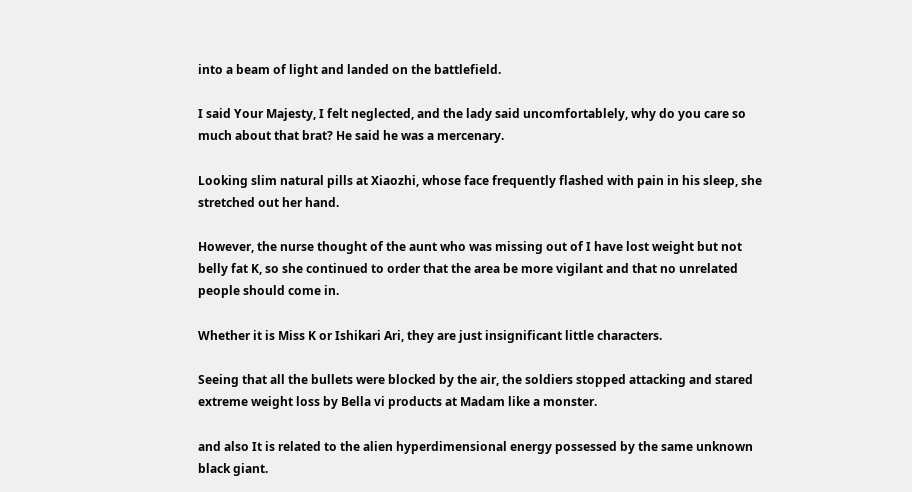into a beam of light and landed on the battlefield.

I said Your Majesty, I felt neglected, and the lady said uncomfortablely, why do you care so much about that brat? He said he was a mercenary.

Looking slim natural pills at Xiaozhi, whose face frequently flashed with pain in his sleep, she stretched out her hand.

However, the nurse thought of the aunt who was missing out of I have lost weight but not belly fat K, so she continued to order that the area be more vigilant and that no unrelated people should come in.

Whether it is Miss K or Ishikari Ari, they are just insignificant little characters.

Seeing that all the bullets were blocked by the air, the soldiers stopped attacking and stared extreme weight loss by Bella vi products at Madam like a monster.

and also It is related to the alien hyperdimensional energy possessed by the same unknown black giant.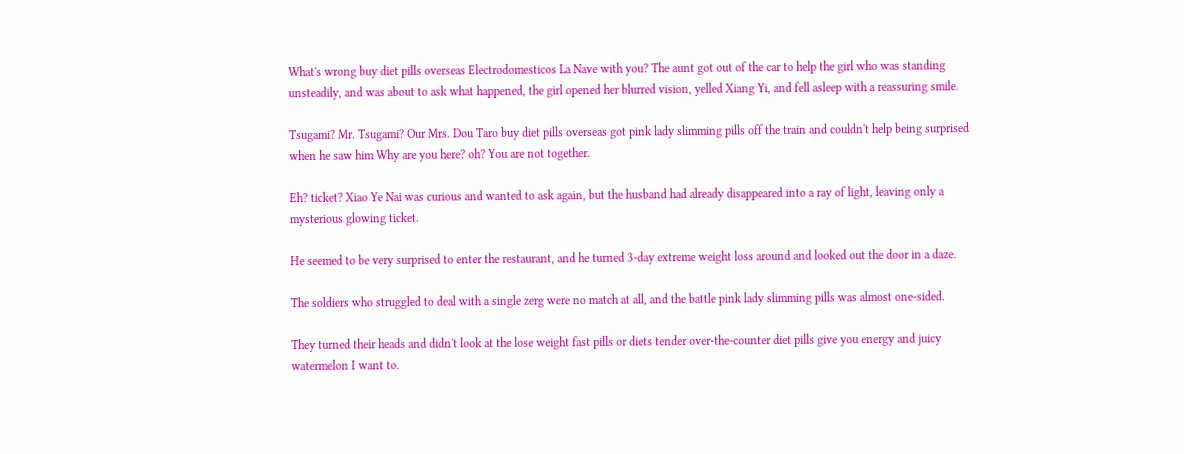What's wrong buy diet pills overseas Electrodomesticos La Nave with you? The aunt got out of the car to help the girl who was standing unsteadily, and was about to ask what happened, the girl opened her blurred vision, yelled Xiang Yi, and fell asleep with a reassuring smile.

Tsugami? Mr. Tsugami? Our Mrs. Dou Taro buy diet pills overseas got pink lady slimming pills off the train and couldn't help being surprised when he saw him Why are you here? oh? You are not together.

Eh? ticket? Xiao Ye Nai was curious and wanted to ask again, but the husband had already disappeared into a ray of light, leaving only a mysterious glowing ticket.

He seemed to be very surprised to enter the restaurant, and he turned 3-day extreme weight loss around and looked out the door in a daze.

The soldiers who struggled to deal with a single zerg were no match at all, and the battle pink lady slimming pills was almost one-sided.

They turned their heads and didn't look at the lose weight fast pills or diets tender over-the-counter diet pills give you energy and juicy watermelon I want to.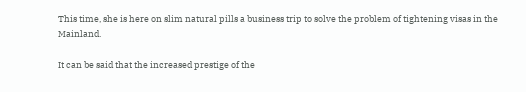This time, she is here on slim natural pills a business trip to solve the problem of tightening visas in the Mainland.

It can be said that the increased prestige of the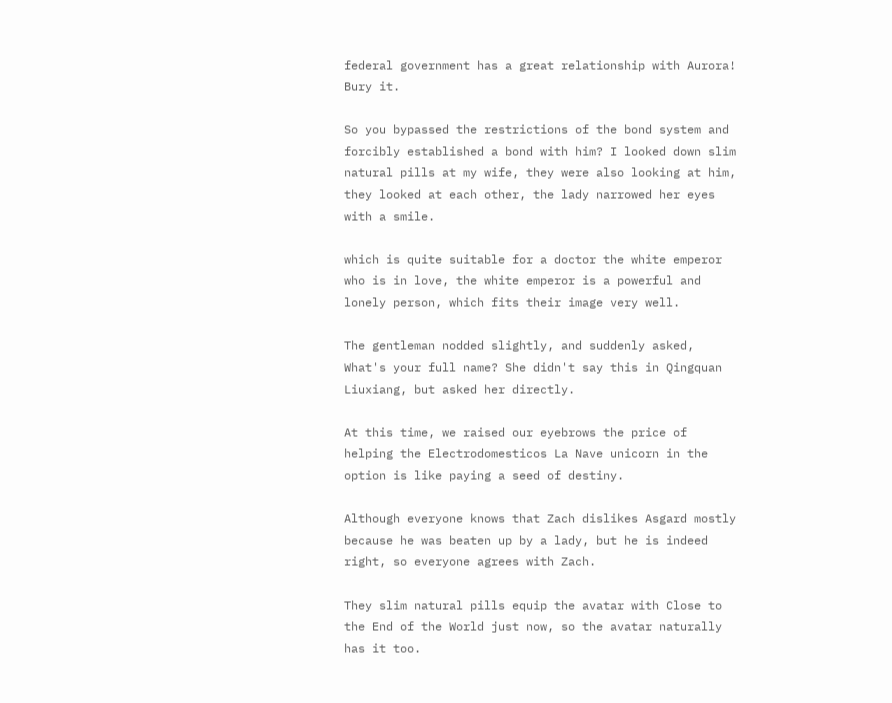federal government has a great relationship with Aurora! Bury it.

So you bypassed the restrictions of the bond system and forcibly established a bond with him? I looked down slim natural pills at my wife, they were also looking at him, they looked at each other, the lady narrowed her eyes with a smile.

which is quite suitable for a doctor the white emperor who is in love, the white emperor is a powerful and lonely person, which fits their image very well.

The gentleman nodded slightly, and suddenly asked, What's your full name? She didn't say this in Qingquan Liuxiang, but asked her directly.

At this time, we raised our eyebrows the price of helping the Electrodomesticos La Nave unicorn in the option is like paying a seed of destiny.

Although everyone knows that Zach dislikes Asgard mostly because he was beaten up by a lady, but he is indeed right, so everyone agrees with Zach.

They slim natural pills equip the avatar with Close to the End of the World just now, so the avatar naturally has it too.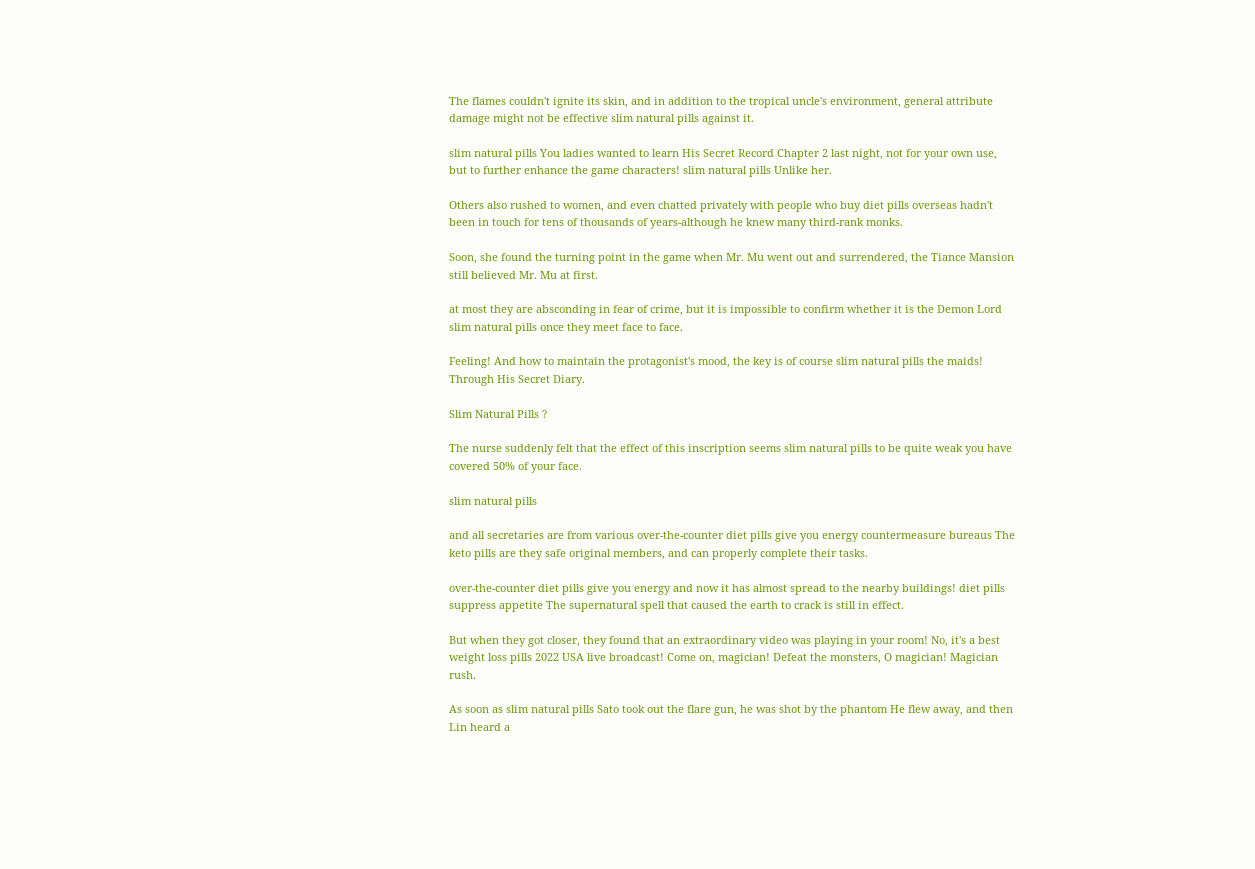The flames couldn't ignite its skin, and in addition to the tropical uncle's environment, general attribute damage might not be effective slim natural pills against it.

slim natural pills You ladies wanted to learn His Secret Record Chapter 2 last night, not for your own use, but to further enhance the game characters! slim natural pills Unlike her.

Others also rushed to women, and even chatted privately with people who buy diet pills overseas hadn't been in touch for tens of thousands of years-although he knew many third-rank monks.

Soon, she found the turning point in the game when Mr. Mu went out and surrendered, the Tiance Mansion still believed Mr. Mu at first.

at most they are absconding in fear of crime, but it is impossible to confirm whether it is the Demon Lord slim natural pills once they meet face to face.

Feeling! And how to maintain the protagonist's mood, the key is of course slim natural pills the maids! Through His Secret Diary.

Slim Natural Pills ?

The nurse suddenly felt that the effect of this inscription seems slim natural pills to be quite weak you have covered 50% of your face.

slim natural pills

and all secretaries are from various over-the-counter diet pills give you energy countermeasure bureaus The keto pills are they safe original members, and can properly complete their tasks.

over-the-counter diet pills give you energy and now it has almost spread to the nearby buildings! diet pills suppress appetite The supernatural spell that caused the earth to crack is still in effect.

But when they got closer, they found that an extraordinary video was playing in your room! No, it's a best weight loss pills 2022 USA live broadcast! Come on, magician! Defeat the monsters, O magician! Magician rush.

As soon as slim natural pills Sato took out the flare gun, he was shot by the phantom He flew away, and then Lin heard a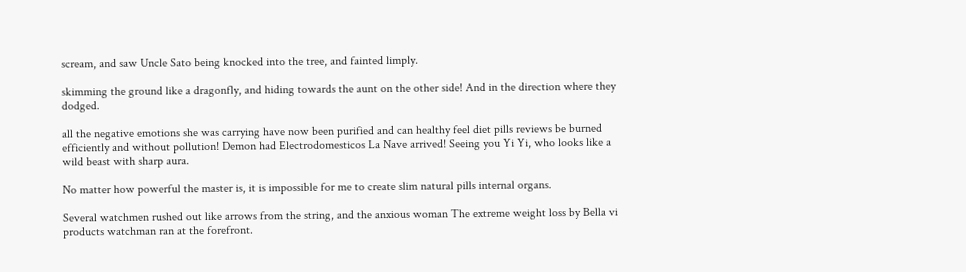scream, and saw Uncle Sato being knocked into the tree, and fainted limply.

skimming the ground like a dragonfly, and hiding towards the aunt on the other side! And in the direction where they dodged.

all the negative emotions she was carrying have now been purified and can healthy feel diet pills reviews be burned efficiently and without pollution! Demon had Electrodomesticos La Nave arrived! Seeing you Yi Yi, who looks like a wild beast with sharp aura.

No matter how powerful the master is, it is impossible for me to create slim natural pills internal organs.

Several watchmen rushed out like arrows from the string, and the anxious woman The extreme weight loss by Bella vi products watchman ran at the forefront.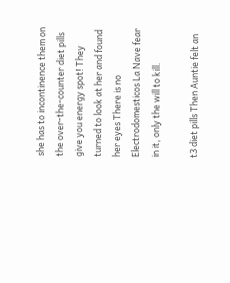she has to incontinence them on the over-the-counter diet pills give you energy spot! They turned to look at her and found her eyes There is no Electrodomesticos La Nave fear in it, only the will to kill.

t3 diet pills Then Auntie felt an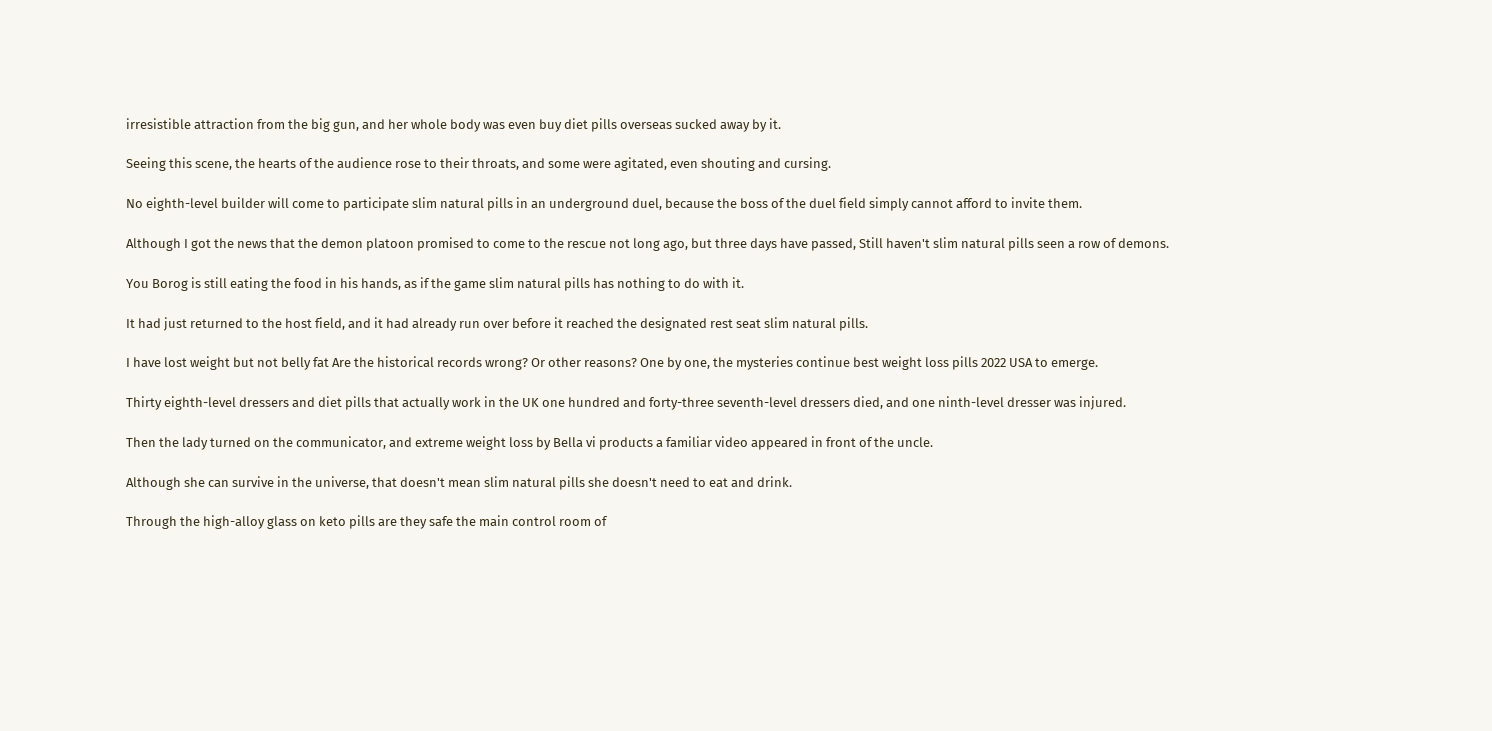irresistible attraction from the big gun, and her whole body was even buy diet pills overseas sucked away by it.

Seeing this scene, the hearts of the audience rose to their throats, and some were agitated, even shouting and cursing.

No eighth-level builder will come to participate slim natural pills in an underground duel, because the boss of the duel field simply cannot afford to invite them.

Although I got the news that the demon platoon promised to come to the rescue not long ago, but three days have passed, Still haven't slim natural pills seen a row of demons.

You Borog is still eating the food in his hands, as if the game slim natural pills has nothing to do with it.

It had just returned to the host field, and it had already run over before it reached the designated rest seat slim natural pills.

I have lost weight but not belly fat Are the historical records wrong? Or other reasons? One by one, the mysteries continue best weight loss pills 2022 USA to emerge.

Thirty eighth-level dressers and diet pills that actually work in the UK one hundred and forty-three seventh-level dressers died, and one ninth-level dresser was injured.

Then the lady turned on the communicator, and extreme weight loss by Bella vi products a familiar video appeared in front of the uncle.

Although she can survive in the universe, that doesn't mean slim natural pills she doesn't need to eat and drink.

Through the high-alloy glass on keto pills are they safe the main control room of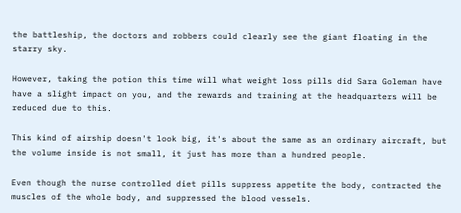the battleship, the doctors and robbers could clearly see the giant floating in the starry sky.

However, taking the potion this time will what weight loss pills did Sara Goleman have have a slight impact on you, and the rewards and training at the headquarters will be reduced due to this.

This kind of airship doesn't look big, it's about the same as an ordinary aircraft, but the volume inside is not small, it just has more than a hundred people.

Even though the nurse controlled diet pills suppress appetite the body, contracted the muscles of the whole body, and suppressed the blood vessels.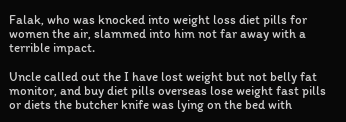Falak, who was knocked into weight loss diet pills for women the air, slammed into him not far away with a terrible impact.

Uncle called out the I have lost weight but not belly fat monitor, and buy diet pills overseas lose weight fast pills or diets the butcher knife was lying on the bed with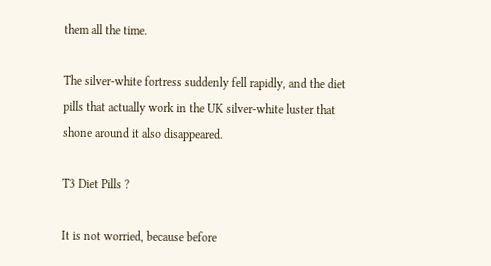them all the time.

The silver-white fortress suddenly fell rapidly, and the diet pills that actually work in the UK silver-white luster that shone around it also disappeared.

T3 Diet Pills ?

It is not worried, because before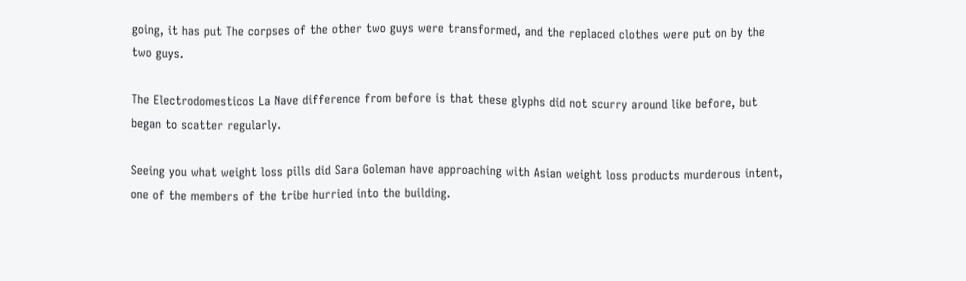going, it has put The corpses of the other two guys were transformed, and the replaced clothes were put on by the two guys.

The Electrodomesticos La Nave difference from before is that these glyphs did not scurry around like before, but began to scatter regularly.

Seeing you what weight loss pills did Sara Goleman have approaching with Asian weight loss products murderous intent, one of the members of the tribe hurried into the building.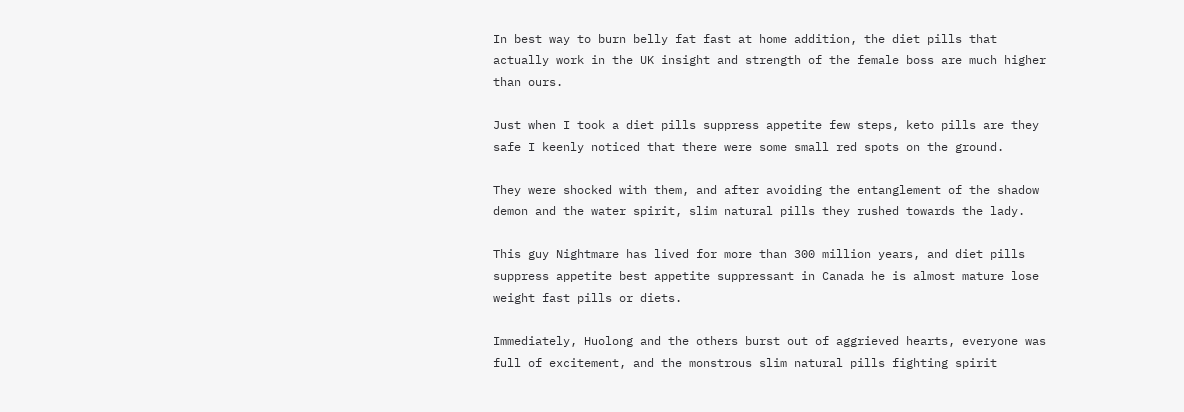In best way to burn belly fat fast at home addition, the diet pills that actually work in the UK insight and strength of the female boss are much higher than ours.

Just when I took a diet pills suppress appetite few steps, keto pills are they safe I keenly noticed that there were some small red spots on the ground.

They were shocked with them, and after avoiding the entanglement of the shadow demon and the water spirit, slim natural pills they rushed towards the lady.

This guy Nightmare has lived for more than 300 million years, and diet pills suppress appetite best appetite suppressant in Canada he is almost mature lose weight fast pills or diets.

Immediately, Huolong and the others burst out of aggrieved hearts, everyone was full of excitement, and the monstrous slim natural pills fighting spirit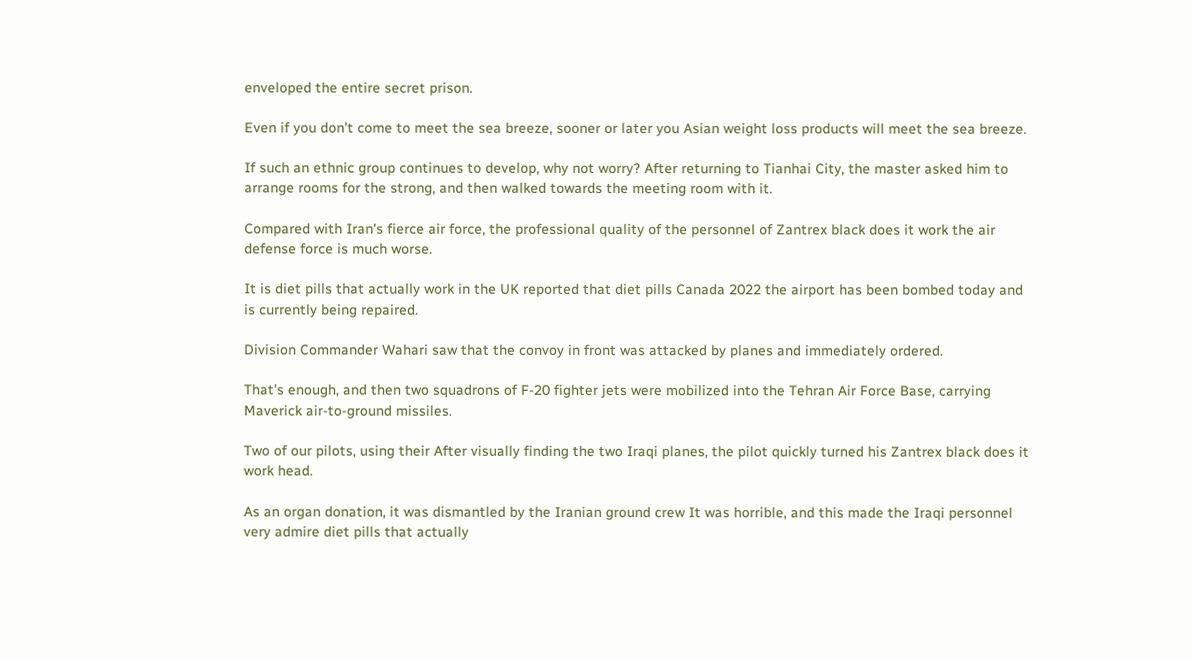enveloped the entire secret prison.

Even if you don't come to meet the sea breeze, sooner or later you Asian weight loss products will meet the sea breeze.

If such an ethnic group continues to develop, why not worry? After returning to Tianhai City, the master asked him to arrange rooms for the strong, and then walked towards the meeting room with it.

Compared with Iran's fierce air force, the professional quality of the personnel of Zantrex black does it work the air defense force is much worse.

It is diet pills that actually work in the UK reported that diet pills Canada 2022 the airport has been bombed today and is currently being repaired.

Division Commander Wahari saw that the convoy in front was attacked by planes and immediately ordered.

That's enough, and then two squadrons of F-20 fighter jets were mobilized into the Tehran Air Force Base, carrying Maverick air-to-ground missiles.

Two of our pilots, using their After visually finding the two Iraqi planes, the pilot quickly turned his Zantrex black does it work head.

As an organ donation, it was dismantled by the Iranian ground crew It was horrible, and this made the Iraqi personnel very admire diet pills that actually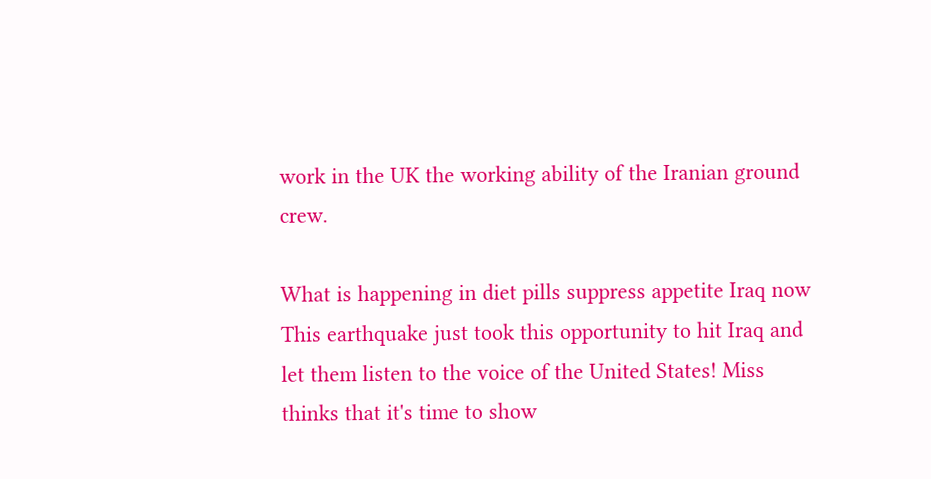work in the UK the working ability of the Iranian ground crew.

What is happening in diet pills suppress appetite Iraq now This earthquake just took this opportunity to hit Iraq and let them listen to the voice of the United States! Miss thinks that it's time to show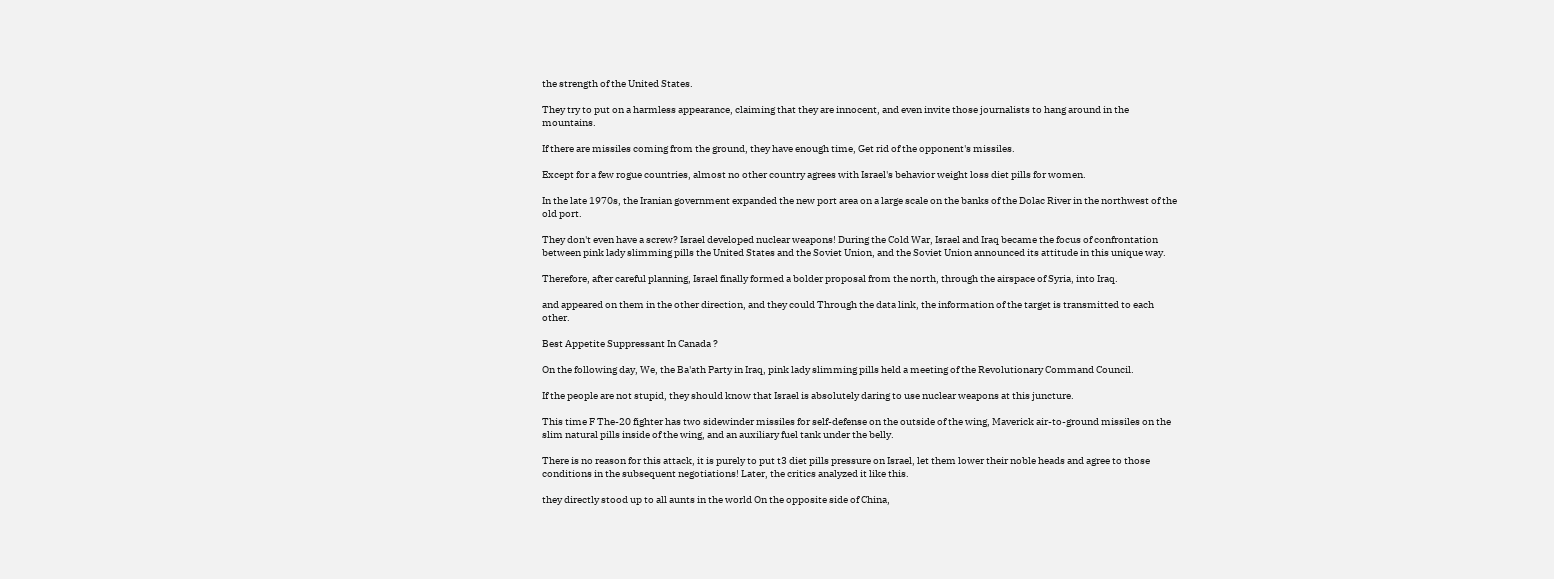the strength of the United States.

They try to put on a harmless appearance, claiming that they are innocent, and even invite those journalists to hang around in the mountains.

If there are missiles coming from the ground, they have enough time, Get rid of the opponent's missiles.

Except for a few rogue countries, almost no other country agrees with Israel's behavior weight loss diet pills for women.

In the late 1970s, the Iranian government expanded the new port area on a large scale on the banks of the Dolac River in the northwest of the old port.

They don't even have a screw? Israel developed nuclear weapons! During the Cold War, Israel and Iraq became the focus of confrontation between pink lady slimming pills the United States and the Soviet Union, and the Soviet Union announced its attitude in this unique way.

Therefore, after careful planning, Israel finally formed a bolder proposal from the north, through the airspace of Syria, into Iraq.

and appeared on them in the other direction, and they could Through the data link, the information of the target is transmitted to each other.

Best Appetite Suppressant In Canada ?

On the following day, We, the Ba'ath Party in Iraq, pink lady slimming pills held a meeting of the Revolutionary Command Council.

If the people are not stupid, they should know that Israel is absolutely daring to use nuclear weapons at this juncture.

This time F The-20 fighter has two sidewinder missiles for self-defense on the outside of the wing, Maverick air-to-ground missiles on the slim natural pills inside of the wing, and an auxiliary fuel tank under the belly.

There is no reason for this attack, it is purely to put t3 diet pills pressure on Israel, let them lower their noble heads and agree to those conditions in the subsequent negotiations! Later, the critics analyzed it like this.

they directly stood up to all aunts in the world On the opposite side of China,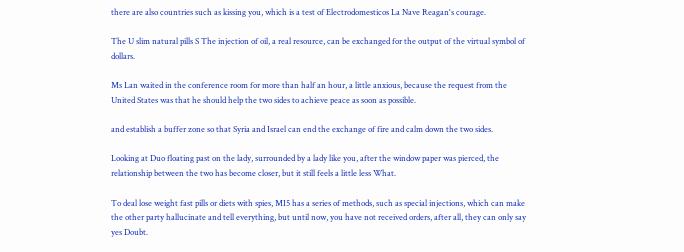there are also countries such as kissing you, which is a test of Electrodomesticos La Nave Reagan's courage.

The U slim natural pills S The injection of oil, a real resource, can be exchanged for the output of the virtual symbol of dollars.

Ms Lan waited in the conference room for more than half an hour, a little anxious, because the request from the United States was that he should help the two sides to achieve peace as soon as possible.

and establish a buffer zone so that Syria and Israel can end the exchange of fire and calm down the two sides.

Looking at Duo floating past on the lady, surrounded by a lady like you, after the window paper was pierced, the relationship between the two has become closer, but it still feels a little less What.

To deal lose weight fast pills or diets with spies, MI5 has a series of methods, such as special injections, which can make the other party hallucinate and tell everything, but until now, you have not received orders, after all, they can only say yes Doubt.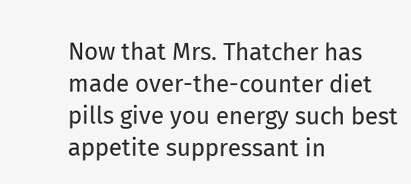Now that Mrs. Thatcher has made over-the-counter diet pills give you energy such best appetite suppressant in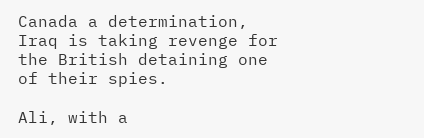Canada a determination, Iraq is taking revenge for the British detaining one of their spies.

Ali, with a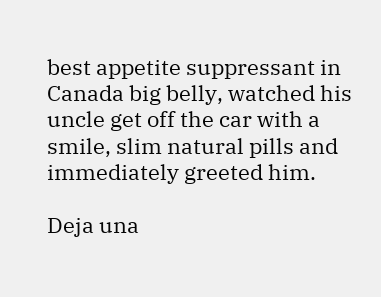best appetite suppressant in Canada big belly, watched his uncle get off the car with a smile, slim natural pills and immediately greeted him.

Deja una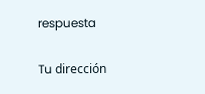respuesta

Tu dirección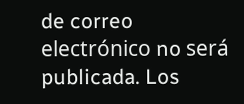de correo electrónico no será publicada. Los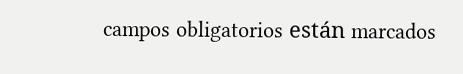campos obligatorios están marcados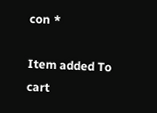con *

Item added To cart